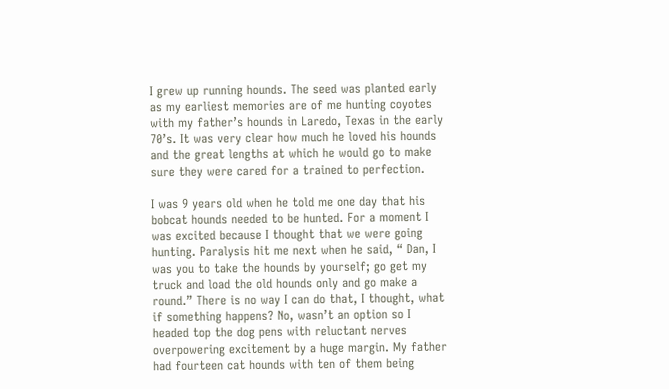I grew up running hounds. The seed was planted early as my earliest memories are of me hunting coyotes with my father’s hounds in Laredo, Texas in the early 70’s. It was very clear how much he loved his hounds and the great lengths at which he would go to make sure they were cared for a trained to perfection.

I was 9 years old when he told me one day that his bobcat hounds needed to be hunted. For a moment I was excited because I thought that we were going hunting. Paralysis hit me next when he said, “ Dan, I was you to take the hounds by yourself; go get my truck and load the old hounds only and go make a round.” There is no way I can do that, I thought, what if something happens? No, wasn’t an option so I headed top the dog pens with reluctant nerves overpowering excitement by a huge margin. My father had fourteen cat hounds with ten of them being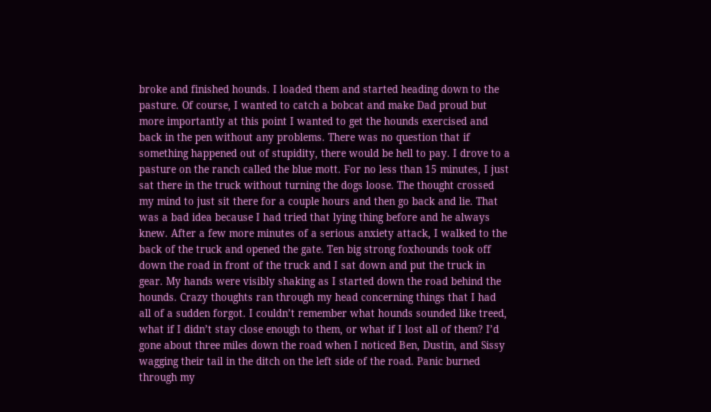broke and finished hounds. I loaded them and started heading down to the pasture. Of course, I wanted to catch a bobcat and make Dad proud but more importantly at this point I wanted to get the hounds exercised and back in the pen without any problems. There was no question that if something happened out of stupidity, there would be hell to pay. I drove to a pasture on the ranch called the blue mott. For no less than 15 minutes, I just sat there in the truck without turning the dogs loose. The thought crossed my mind to just sit there for a couple hours and then go back and lie. That was a bad idea because I had tried that lying thing before and he always knew. After a few more minutes of a serious anxiety attack, I walked to the back of the truck and opened the gate. Ten big strong foxhounds took off down the road in front of the truck and I sat down and put the truck in gear. My hands were visibly shaking as I started down the road behind the hounds. Crazy thoughts ran through my head concerning things that I had all of a sudden forgot. I couldn’t remember what hounds sounded like treed, what if I didn’t stay close enough to them, or what if I lost all of them? I’d gone about three miles down the road when I noticed Ben, Dustin, and Sissy wagging their tail in the ditch on the left side of the road. Panic burned through my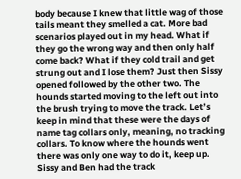body because I knew that little wag of those tails meant they smelled a cat. More bad scenarios played out in my head. What if they go the wrong way and then only half come back? What if they cold trail and get strung out and I lose them? Just then Sissy opened followed by the other two. The hounds started moving to the left out into the brush trying to move the track. Let’s keep in mind that these were the days of name tag collars only, meaning, no tracking collars. To know where the hounds went there was only one way to do it, keep up. Sissy and Ben had the track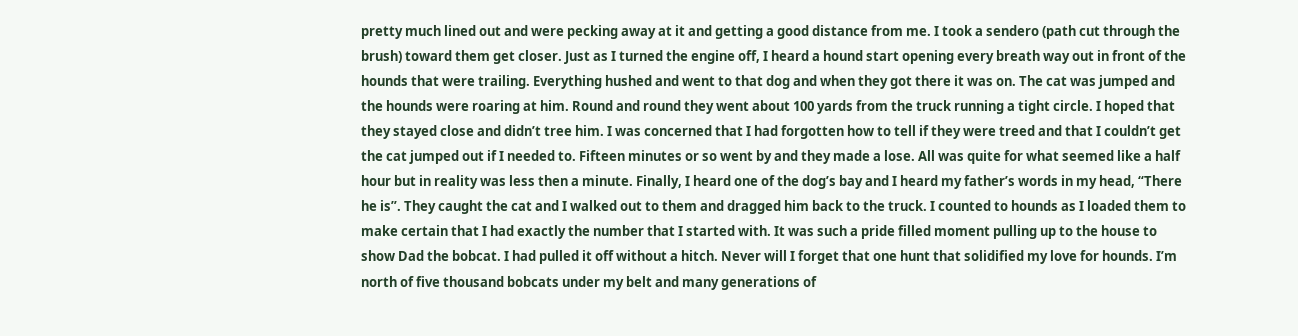pretty much lined out and were pecking away at it and getting a good distance from me. I took a sendero (path cut through the brush) toward them get closer. Just as I turned the engine off, I heard a hound start opening every breath way out in front of the hounds that were trailing. Everything hushed and went to that dog and when they got there it was on. The cat was jumped and the hounds were roaring at him. Round and round they went about 100 yards from the truck running a tight circle. I hoped that they stayed close and didn’t tree him. I was concerned that I had forgotten how to tell if they were treed and that I couldn’t get the cat jumped out if I needed to. Fifteen minutes or so went by and they made a lose. All was quite for what seemed like a half hour but in reality was less then a minute. Finally, I heard one of the dog’s bay and I heard my father’s words in my head, “There he is”. They caught the cat and I walked out to them and dragged him back to the truck. I counted to hounds as I loaded them to make certain that I had exactly the number that I started with. It was such a pride filled moment pulling up to the house to show Dad the bobcat. I had pulled it off without a hitch. Never will I forget that one hunt that solidified my love for hounds. I’m north of five thousand bobcats under my belt and many generations of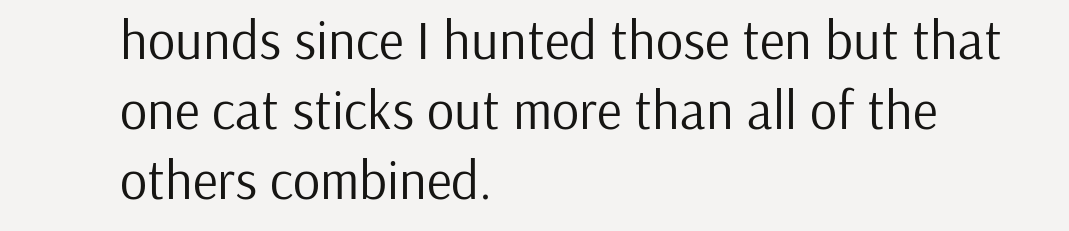hounds since I hunted those ten but that one cat sticks out more than all of the others combined.